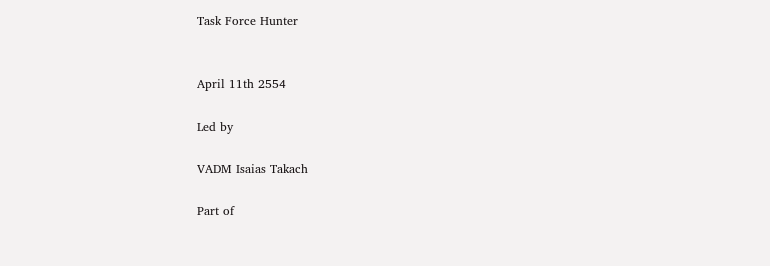Task Force Hunter


April 11th 2554

Led by

VADM Isaias Takach

Part of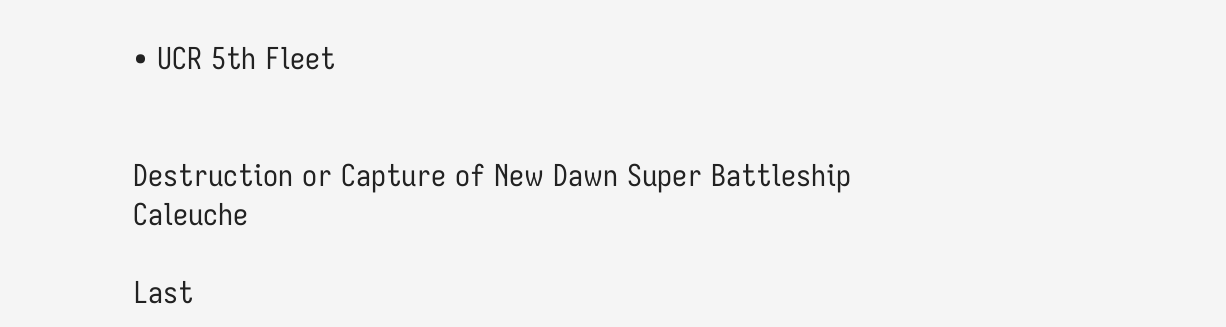• UCR 5th Fleet


Destruction or Capture of New Dawn Super Battleship Caleuche

Last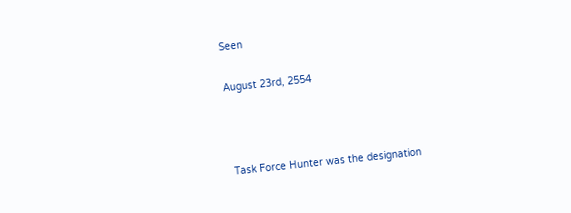Seen

August 23rd, 2554



 Task Force Hunter was the designation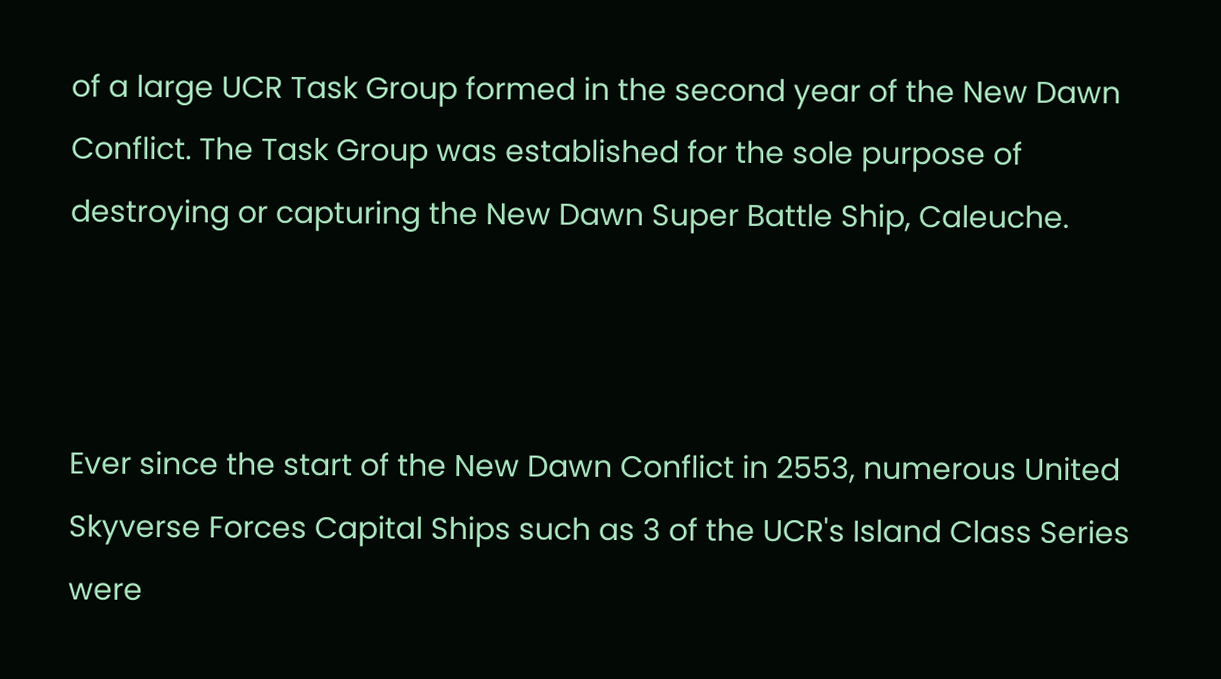of a large UCR Task Group formed in the second year of the New Dawn Conflict. The Task Group was established for the sole purpose of destroying or capturing the New Dawn Super Battle Ship, Caleuche.



Ever since the start of the New Dawn Conflict in 2553, numerous United Skyverse Forces Capital Ships such as 3 of the UCR's Island Class Series were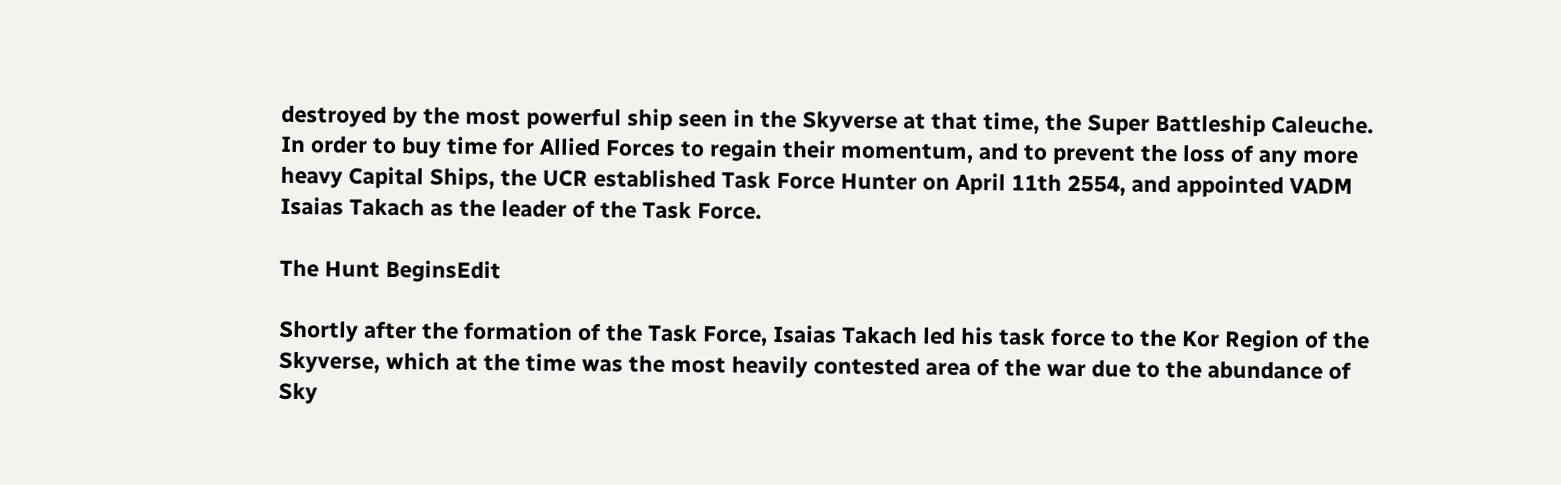destroyed by the most powerful ship seen in the Skyverse at that time, the Super Battleship Caleuche. In order to buy time for Allied Forces to regain their momentum, and to prevent the loss of any more heavy Capital Ships, the UCR established Task Force Hunter on April 11th 2554, and appointed VADM Isaias Takach as the leader of the Task Force.

The Hunt BeginsEdit

Shortly after the formation of the Task Force, Isaias Takach led his task force to the Kor Region of the Skyverse, which at the time was the most heavily contested area of the war due to the abundance of Sky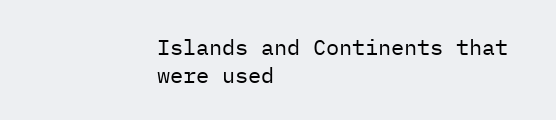Islands and Continents that were used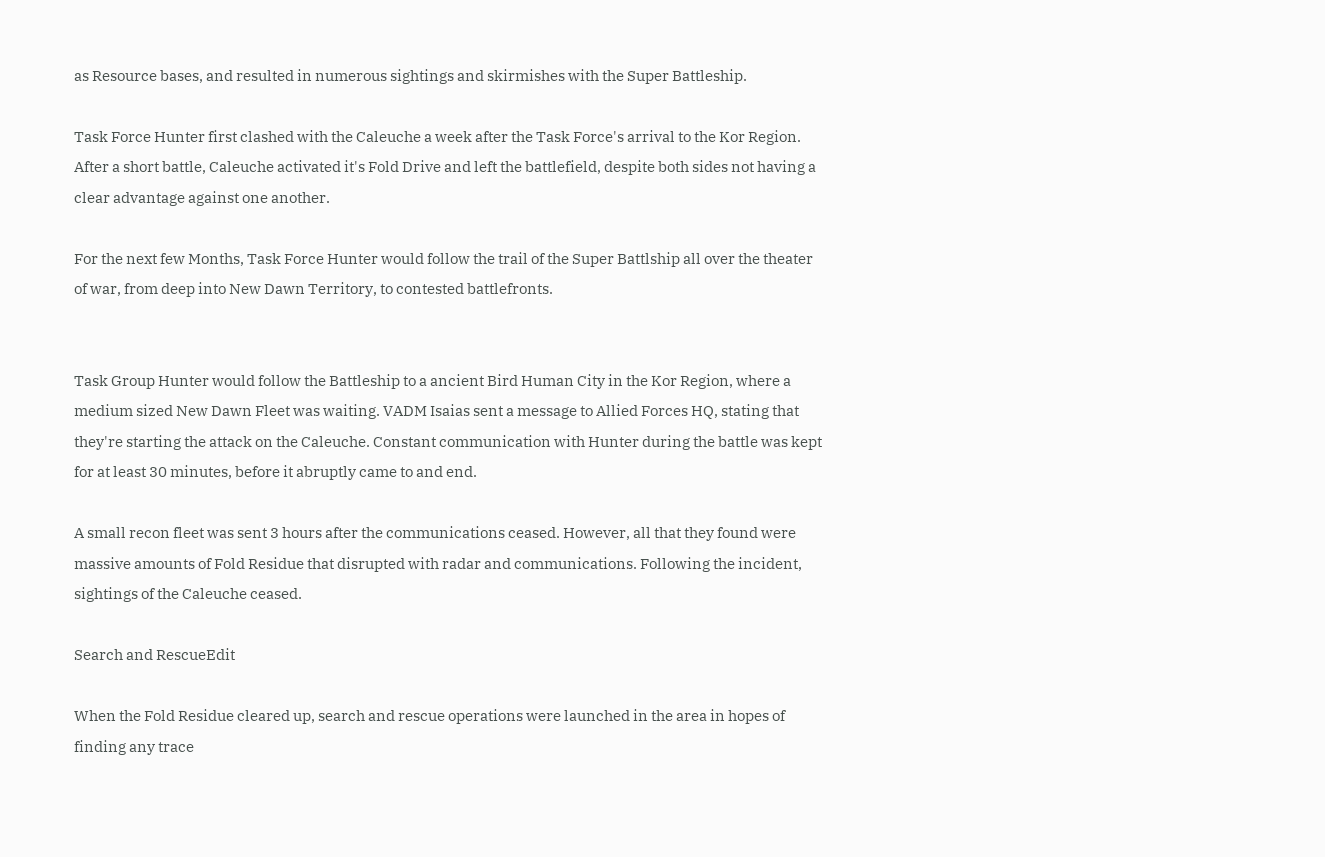as Resource bases, and resulted in numerous sightings and skirmishes with the Super Battleship.

Task Force Hunter first clashed with the Caleuche a week after the Task Force's arrival to the Kor Region. After a short battle, Caleuche activated it's Fold Drive and left the battlefield, despite both sides not having a clear advantage against one another.

For the next few Months, Task Force Hunter would follow the trail of the Super Battlship all over the theater of war, from deep into New Dawn Territory, to contested battlefronts.


Task Group Hunter would follow the Battleship to a ancient Bird Human City in the Kor Region, where a medium sized New Dawn Fleet was waiting. VADM Isaias sent a message to Allied Forces HQ, stating that they're starting the attack on the Caleuche. Constant communication with Hunter during the battle was kept for at least 30 minutes, before it abruptly came to and end.

A small recon fleet was sent 3 hours after the communications ceased. However, all that they found were massive amounts of Fold Residue that disrupted with radar and communications. Following the incident, sightings of the Caleuche ceased.

Search and RescueEdit

When the Fold Residue cleared up, search and rescue operations were launched in the area in hopes of finding any trace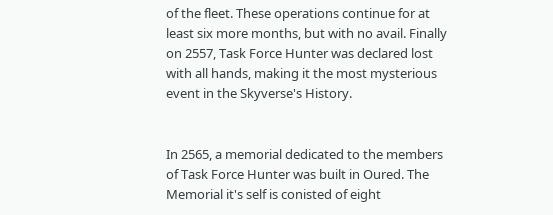of the fleet. These operations continue for at least six more months, but with no avail. Finally on 2557, Task Force Hunter was declared lost with all hands, making it the most mysterious event in the Skyverse's History.


In 2565, a memorial dedicated to the members of Task Force Hunter was built in Oured. The Memorial it's self is conisted of eight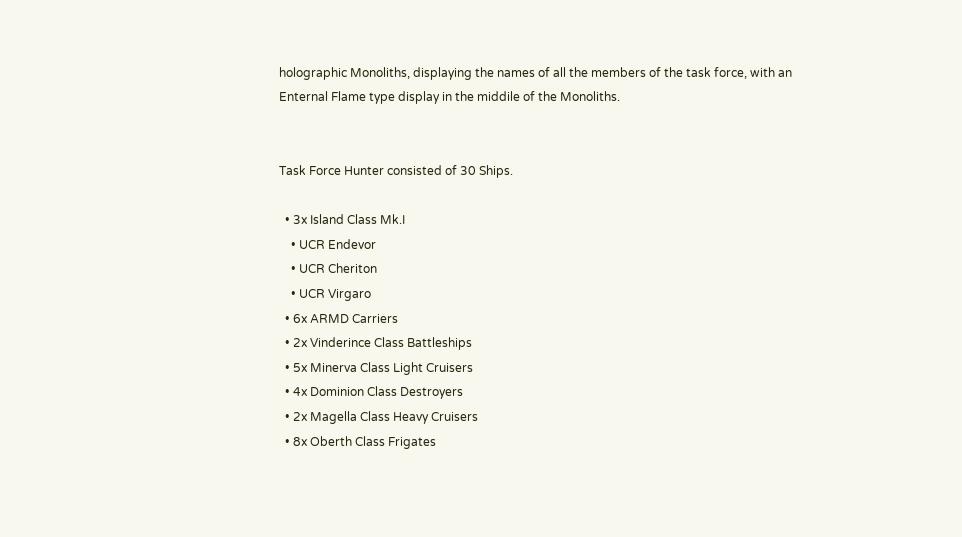holographic Monoliths, displaying the names of all the members of the task force, with an Enternal Flame type display in the middile of the Monoliths.


Task Force Hunter consisted of 30 Ships.

  • 3x Island Class Mk.I
    • UCR Endevor
    • UCR Cheriton
    • UCR Virgaro
  • 6x ARMD Carriers
  • 2x Vinderince Class Battleships
  • 5x Minerva Class Light Cruisers
  • 4x Dominion Class Destroyers
  • 2x Magella Class Heavy Cruisers
  • 8x Oberth Class Frigates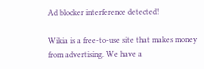Ad blocker interference detected!

Wikia is a free-to-use site that makes money from advertising. We have a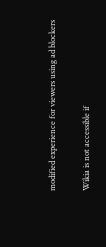modified experience for viewers using ad blockers

Wikia is not accessible if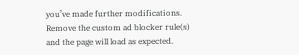you’ve made further modifications. Remove the custom ad blocker rule(s) and the page will load as expected.